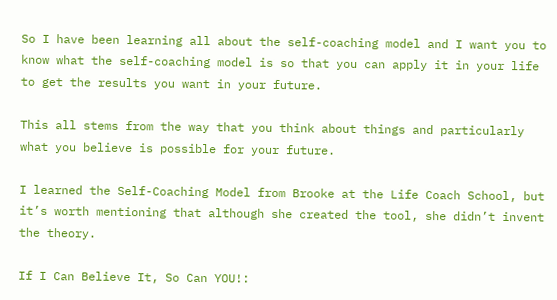So I have been learning all about the self-coaching model and I want you to know what the self-coaching model is so that you can apply it in your life to get the results you want in your future.

This all stems from the way that you think about things and particularly what you believe is possible for your future.

I learned the Self-Coaching Model from Brooke at the Life Coach School, but it’s worth mentioning that although she created the tool, she didn’t invent the theory.

If I Can Believe It, So Can YOU!: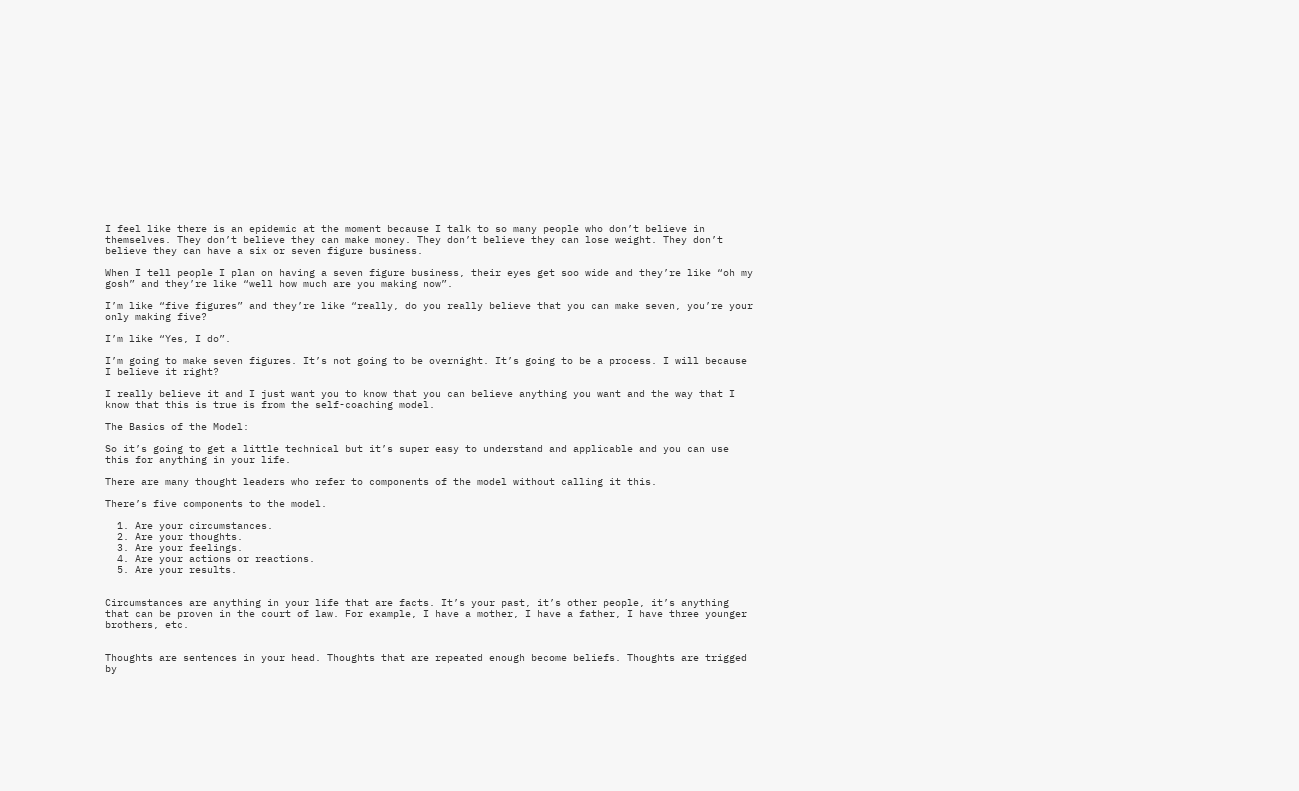I feel like there is an epidemic at the moment because I talk to so many people who don’t believe in themselves. They don’t believe they can make money. They don’t believe they can lose weight. They don’t believe they can have a six or seven figure business.

When I tell people I plan on having a seven figure business, their eyes get soo wide and they’re like “oh my gosh” and they’re like “well how much are you making now”.

I’m like “five figures” and they’re like “really, do you really believe that you can make seven, you’re your only making five?

I’m like “Yes, I do”.

I’m going to make seven figures. It’s not going to be overnight. It’s going to be a process. I will because I believe it right?

I really believe it and I just want you to know that you can believe anything you want and the way that I know that this is true is from the self-coaching model.

The Basics of the Model:

So it’s going to get a little technical but it’s super easy to understand and applicable and you can use this for anything in your life.

There are many thought leaders who refer to components of the model without calling it this.

There’s five components to the model.

  1. Are your circumstances.
  2. Are your thoughts.
  3. Are your feelings.
  4. Are your actions or reactions.
  5. Are your results.


Circumstances are anything in your life that are facts. It’s your past, it’s other people, it’s anything that can be proven in the court of law. For example, I have a mother, I have a father, I have three younger brothers, etc.


Thoughts are sentences in your head. Thoughts that are repeated enough become beliefs. Thoughts are trigged by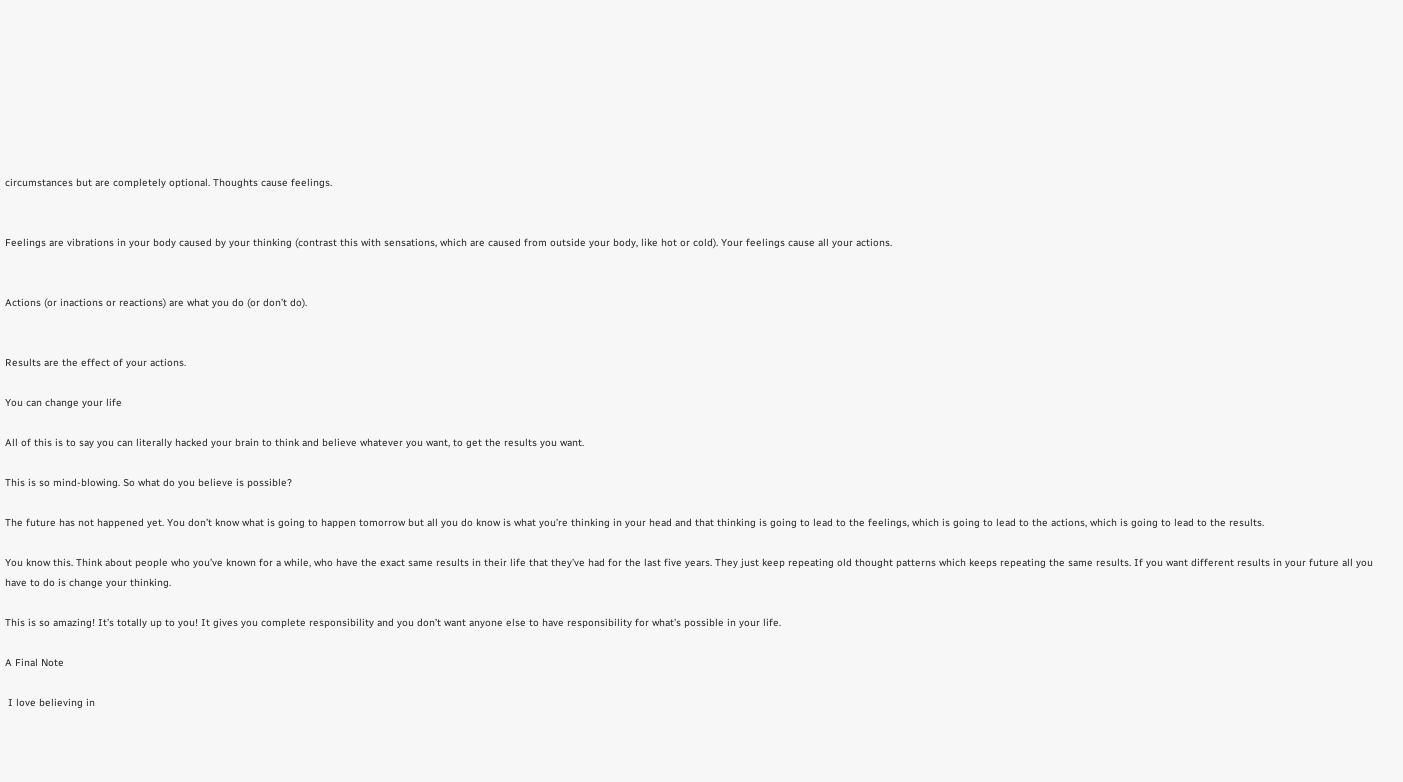circumstances but are completely optional. Thoughts cause feelings.


Feelings are vibrations in your body caused by your thinking (contrast this with sensations, which are caused from outside your body, like hot or cold). Your feelings cause all your actions.


Actions (or inactions or reactions) are what you do (or don’t do).


Results are the effect of your actions.

You can change your life

All of this is to say you can literally hacked your brain to think and believe whatever you want, to get the results you want.

This is so mind-blowing. So what do you believe is possible?

The future has not happened yet. You don’t know what is going to happen tomorrow but all you do know is what you’re thinking in your head and that thinking is going to lead to the feelings, which is going to lead to the actions, which is going to lead to the results.

You know this. Think about people who you’ve known for a while, who have the exact same results in their life that they’ve had for the last five years. They just keep repeating old thought patterns which keeps repeating the same results. If you want different results in your future all you have to do is change your thinking.

This is so amazing! It’s totally up to you! It gives you complete responsibility and you don’t want anyone else to have responsibility for what’s possible in your life.

A Final Note

 I love believing in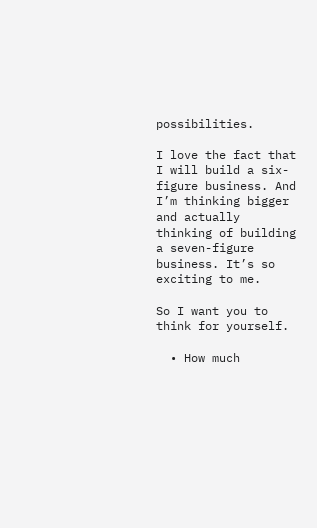possibilities.

I love the fact that I will build a six-figure business. And I’m thinking bigger and actually thinking of building a seven-figure business. It’s so exciting to me.

So I want you to think for yourself.

  • How much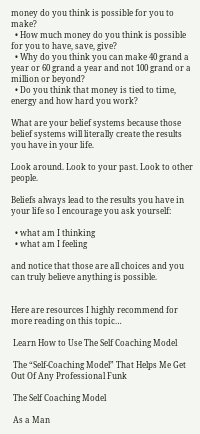money do you think is possible for you to make?
  • How much money do you think is possible for you to have, save, give?
  • Why do you think you can make 40 grand a year or 60 grand a year and not 100 grand or a million or beyond?
  • Do you think that money is tied to time, energy and how hard you work?

What are your belief systems because those belief systems will literally create the results you have in your life.

Look around. Look to your past. Look to other people.

Beliefs always lead to the results you have in your life so I encourage you ask yourself:

  • what am I thinking
  • what am I feeling

and notice that those are all choices and you can truly believe anything is possible.


Here are resources I highly recommend for more reading on this topic…

 Learn How to Use The Self Coaching Model

 The “Self-Coaching Model” That Helps Me Get Out Of Any Professional Funk

 The Self Coaching Model

 As a Man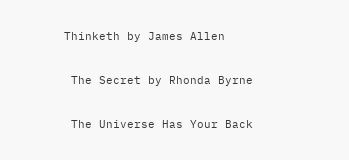Thinketh by James Allen

 The Secret by Rhonda Byrne

 The Universe Has Your Back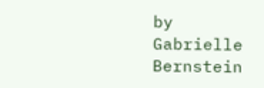by Gabrielle Bernstein